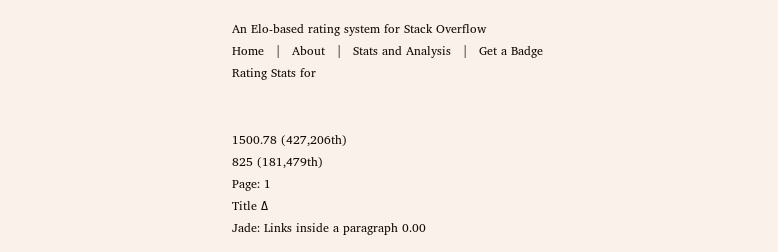An Elo-based rating system for Stack Overflow
Home   |   About   |   Stats and Analysis   |   Get a Badge
Rating Stats for


1500.78 (427,206th)
825 (181,479th)
Page: 1
Title Δ
Jade: Links inside a paragraph 0.00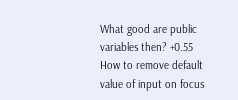What good are public variables then? +0.55
How to remove default value of input on focus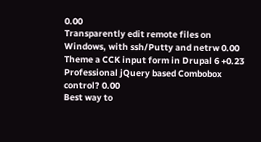0.00
Transparently edit remote files on Windows, with ssh/Putty and netrw 0.00
Theme a CCK input form in Drupal 6 +0.23
Professional jQuery based Combobox control? 0.00
Best way to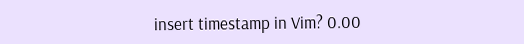insert timestamp in Vim? 0.00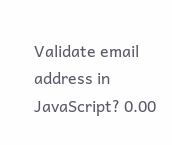Validate email address in JavaScript? 0.00